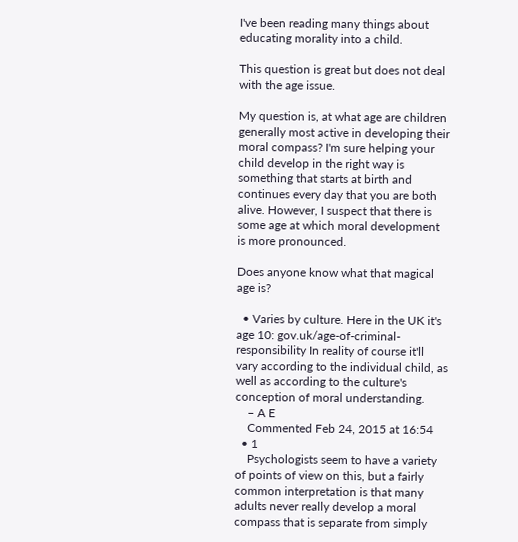I've been reading many things about educating morality into a child.

This question is great but does not deal with the age issue.

My question is, at what age are children generally most active in developing their moral compass? I'm sure helping your child develop in the right way is something that starts at birth and continues every day that you are both alive. However, I suspect that there is some age at which moral development is more pronounced.

Does anyone know what that magical age is?

  • Varies by culture. Here in the UK it's age 10: gov.uk/age-of-criminal-responsibility In reality of course it'll vary according to the individual child, as well as according to the culture's conception of moral understanding.
    – A E
    Commented Feb 24, 2015 at 16:54
  • 1
    Psychologists seem to have a variety of points of view on this, but a fairly common interpretation is that many adults never really develop a moral compass that is separate from simply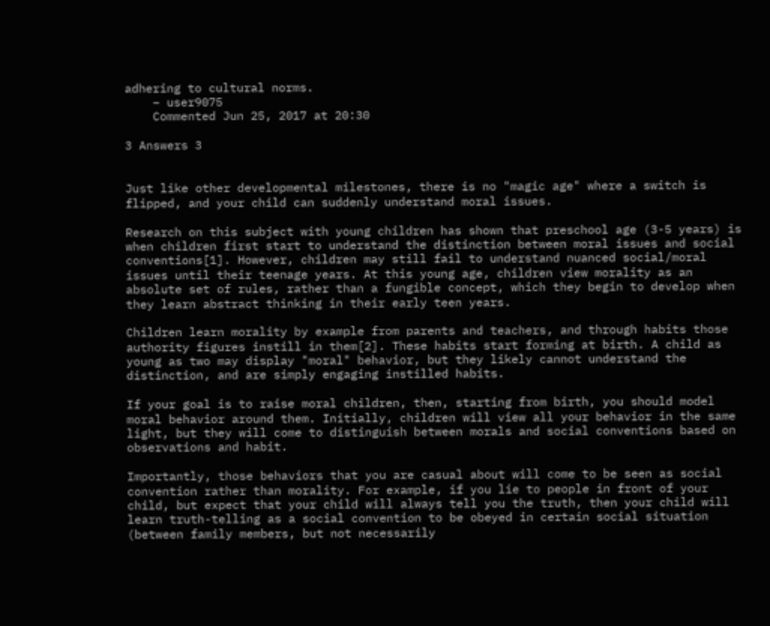adhering to cultural norms.
    – user9075
    Commented Jun 25, 2017 at 20:30

3 Answers 3


Just like other developmental milestones, there is no "magic age" where a switch is flipped, and your child can suddenly understand moral issues.

Research on this subject with young children has shown that preschool age (3-5 years) is when children first start to understand the distinction between moral issues and social conventions[1]. However, children may still fail to understand nuanced social/moral issues until their teenage years. At this young age, children view morality as an absolute set of rules, rather than a fungible concept, which they begin to develop when they learn abstract thinking in their early teen years.

Children learn morality by example from parents and teachers, and through habits those authority figures instill in them[2]. These habits start forming at birth. A child as young as two may display "moral" behavior, but they likely cannot understand the distinction, and are simply engaging instilled habits.

If your goal is to raise moral children, then, starting from birth, you should model moral behavior around them. Initially, children will view all your behavior in the same light, but they will come to distinguish between morals and social conventions based on observations and habit.

Importantly, those behaviors that you are casual about will come to be seen as social convention rather than morality. For example, if you lie to people in front of your child, but expect that your child will always tell you the truth, then your child will learn truth-telling as a social convention to be obeyed in certain social situation (between family members, but not necessarily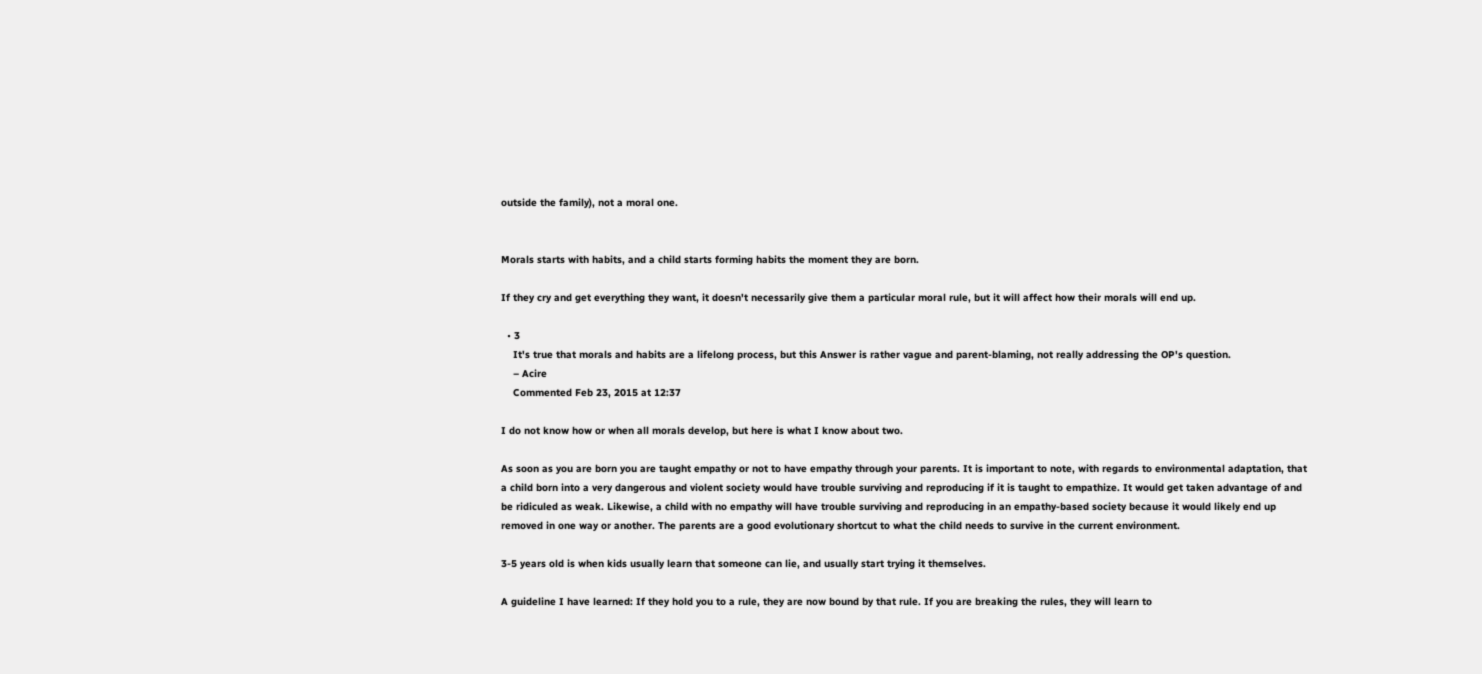outside the family), not a moral one.


Morals starts with habits, and a child starts forming habits the moment they are born.

If they cry and get everything they want, it doesn't necessarily give them a particular moral rule, but it will affect how their morals will end up.

  • 3
    It's true that morals and habits are a lifelong process, but this Answer is rather vague and parent-blaming, not really addressing the OP's question.
    – Acire
    Commented Feb 23, 2015 at 12:37

I do not know how or when all morals develop, but here is what I know about two.

As soon as you are born you are taught empathy or not to have empathy through your parents. It is important to note, with regards to environmental adaptation, that a child born into a very dangerous and violent society would have trouble surviving and reproducing if it is taught to empathize. It would get taken advantage of and be ridiculed as weak. Likewise, a child with no empathy will have trouble surviving and reproducing in an empathy-based society because it would likely end up removed in one way or another. The parents are a good evolutionary shortcut to what the child needs to survive in the current environment.

3-5 years old is when kids usually learn that someone can lie, and usually start trying it themselves.

A guideline I have learned: If they hold you to a rule, they are now bound by that rule. If you are breaking the rules, they will learn to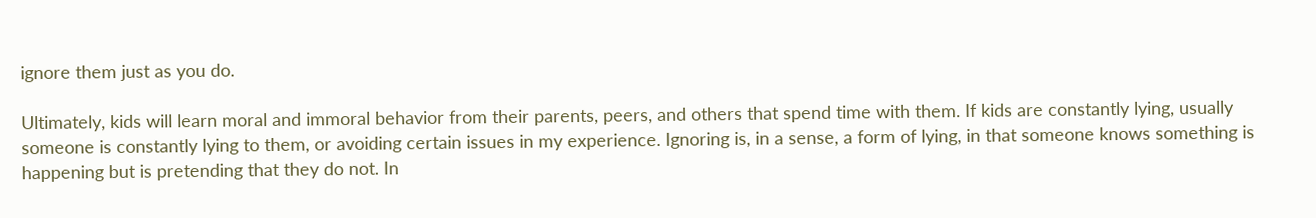ignore them just as you do.

Ultimately, kids will learn moral and immoral behavior from their parents, peers, and others that spend time with them. If kids are constantly lying, usually someone is constantly lying to them, or avoiding certain issues in my experience. Ignoring is, in a sense, a form of lying, in that someone knows something is happening but is pretending that they do not. In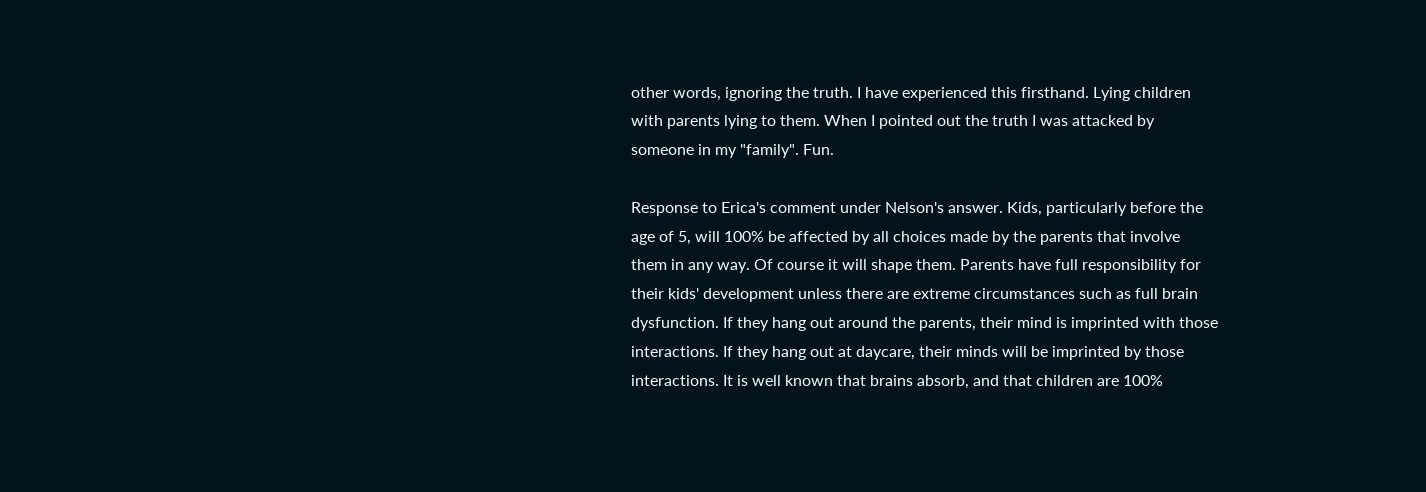other words, ignoring the truth. I have experienced this firsthand. Lying children with parents lying to them. When I pointed out the truth I was attacked by someone in my "family". Fun.

Response to Erica's comment under Nelson's answer. Kids, particularly before the age of 5, will 100% be affected by all choices made by the parents that involve them in any way. Of course it will shape them. Parents have full responsibility for their kids' development unless there are extreme circumstances such as full brain dysfunction. If they hang out around the parents, their mind is imprinted with those interactions. If they hang out at daycare, their minds will be imprinted by those interactions. It is well known that brains absorb, and that children are 100%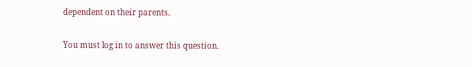dependent on their parents.

You must log in to answer this question.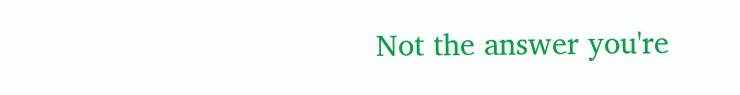Not the answer you're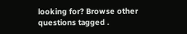looking for? Browse other questions tagged .